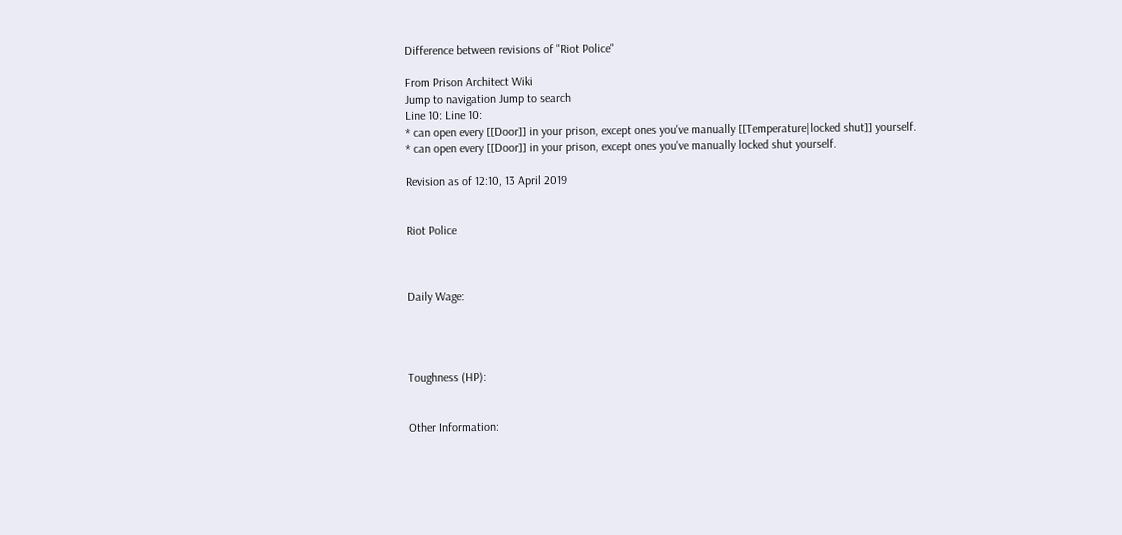Difference between revisions of "Riot Police"

From Prison Architect Wiki
Jump to navigation Jump to search
Line 10: Line 10:
* can open every [[Door]] in your prison, except ones you've manually [[Temperature|locked shut]] yourself.
* can open every [[Door]] in your prison, except ones you've manually locked shut yourself.

Revision as of 12:10, 13 April 2019


Riot Police



Daily Wage:




Toughness (HP):


Other Information: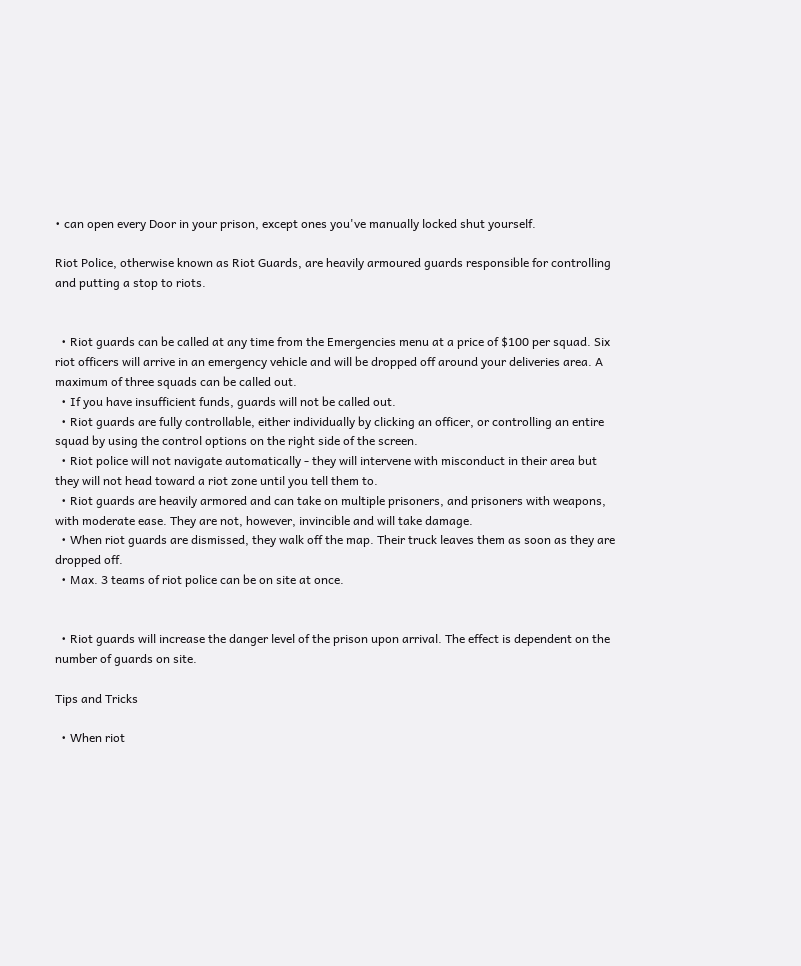• can open every Door in your prison, except ones you've manually locked shut yourself.

Riot Police, otherwise known as Riot Guards, are heavily armoured guards responsible for controlling and putting a stop to riots.


  • Riot guards can be called at any time from the Emergencies menu at a price of $100 per squad. Six riot officers will arrive in an emergency vehicle and will be dropped off around your deliveries area. A maximum of three squads can be called out.
  • If you have insufficient funds, guards will not be called out.
  • Riot guards are fully controllable, either individually by clicking an officer, or controlling an entire squad by using the control options on the right side of the screen.
  • Riot police will not navigate automatically - they will intervene with misconduct in their area but they will not head toward a riot zone until you tell them to.
  • Riot guards are heavily armored and can take on multiple prisoners, and prisoners with weapons, with moderate ease. They are not, however, invincible and will take damage.
  • When riot guards are dismissed, they walk off the map. Their truck leaves them as soon as they are dropped off.
  • Max. 3 teams of riot police can be on site at once.


  • Riot guards will increase the danger level of the prison upon arrival. The effect is dependent on the number of guards on site.

Tips and Tricks

  • When riot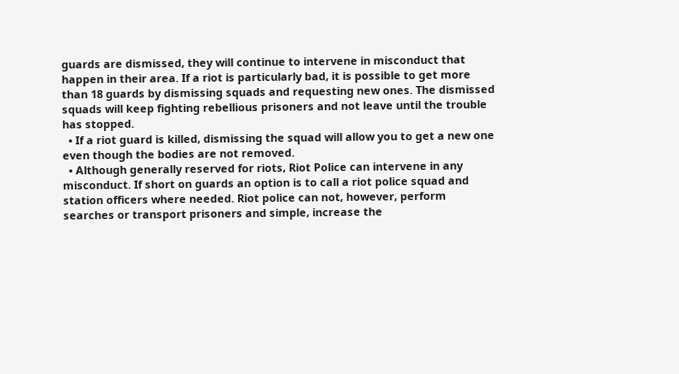guards are dismissed, they will continue to intervene in misconduct that happen in their area. If a riot is particularly bad, it is possible to get more than 18 guards by dismissing squads and requesting new ones. The dismissed squads will keep fighting rebellious prisoners and not leave until the trouble has stopped.
  • If a riot guard is killed, dismissing the squad will allow you to get a new one even though the bodies are not removed.
  • Although generally reserved for riots, Riot Police can intervene in any misconduct. If short on guards an option is to call a riot police squad and station officers where needed. Riot police can not, however, perform searches or transport prisoners and simple, increase the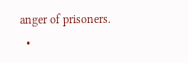anger of prisoners.
  •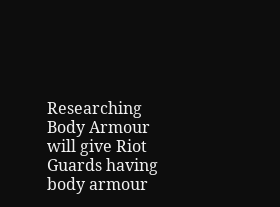Researching Body Armour will give Riot Guards having body armour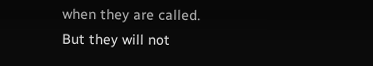when they are called. But they will not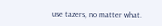use tazers, no matter what.